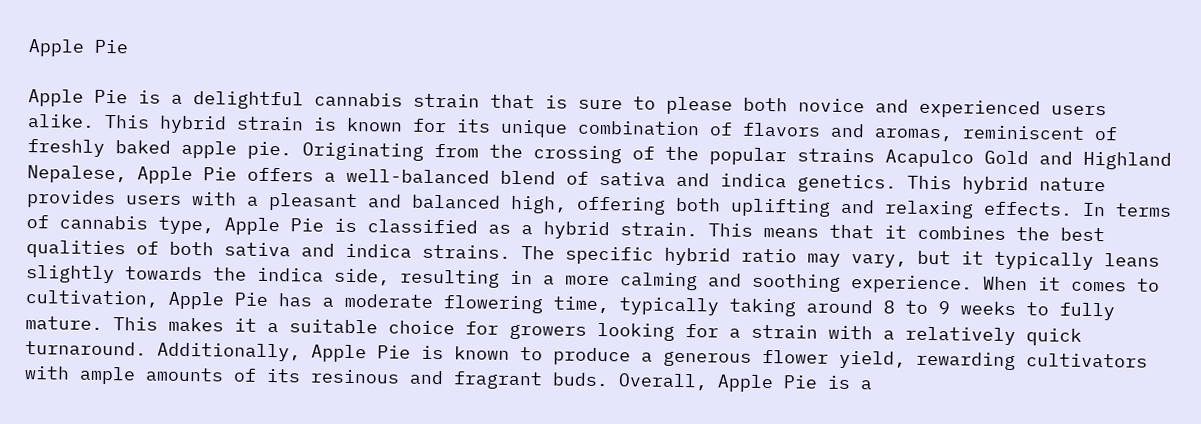Apple Pie

Apple Pie is a delightful cannabis strain that is sure to please both novice and experienced users alike. This hybrid strain is known for its unique combination of flavors and aromas, reminiscent of freshly baked apple pie. Originating from the crossing of the popular strains Acapulco Gold and Highland Nepalese, Apple Pie offers a well-balanced blend of sativa and indica genetics. This hybrid nature provides users with a pleasant and balanced high, offering both uplifting and relaxing effects. In terms of cannabis type, Apple Pie is classified as a hybrid strain. This means that it combines the best qualities of both sativa and indica strains. The specific hybrid ratio may vary, but it typically leans slightly towards the indica side, resulting in a more calming and soothing experience. When it comes to cultivation, Apple Pie has a moderate flowering time, typically taking around 8 to 9 weeks to fully mature. This makes it a suitable choice for growers looking for a strain with a relatively quick turnaround. Additionally, Apple Pie is known to produce a generous flower yield, rewarding cultivators with ample amounts of its resinous and fragrant buds. Overall, Apple Pie is a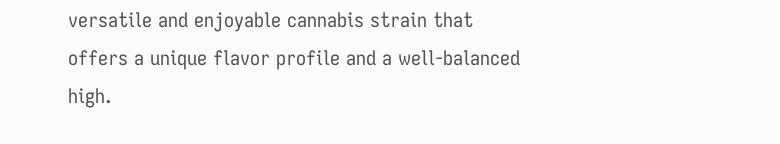versatile and enjoyable cannabis strain that offers a unique flavor profile and a well-balanced high.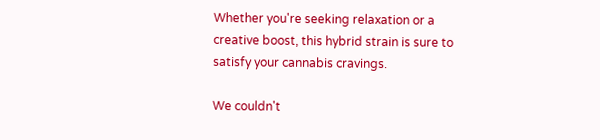Whether you're seeking relaxation or a creative boost, this hybrid strain is sure to satisfy your cannabis cravings.

We couldn't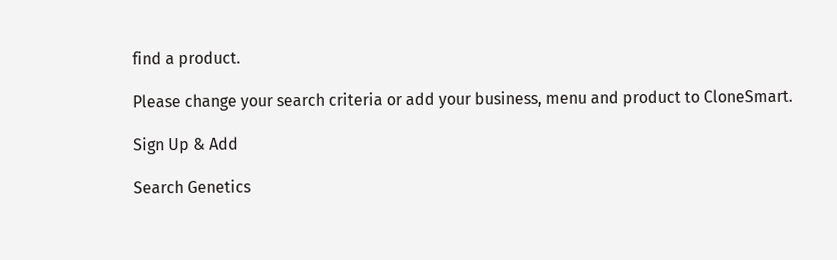find a product.

Please change your search criteria or add your business, menu and product to CloneSmart.

Sign Up & Add

Search Genetics